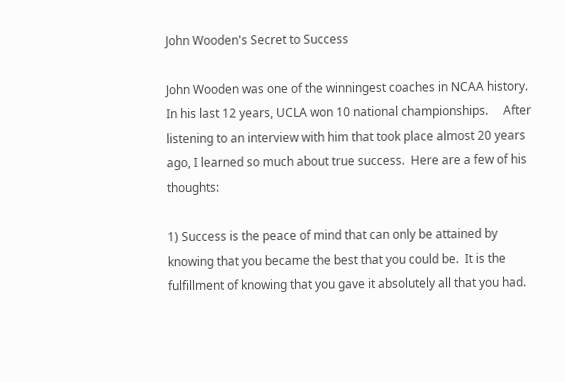John Wooden's Secret to Success

John Wooden was one of the winningest coaches in NCAA history.  In his last 12 years, UCLA won 10 national championships.     After listening to an interview with him that took place almost 20 years ago, I learned so much about true success.  Here are a few of his thoughts:

1) Success is the peace of mind that can only be attained by knowing that you became the best that you could be.  It is the fulfillment of knowing that you gave it absolutely all that you had.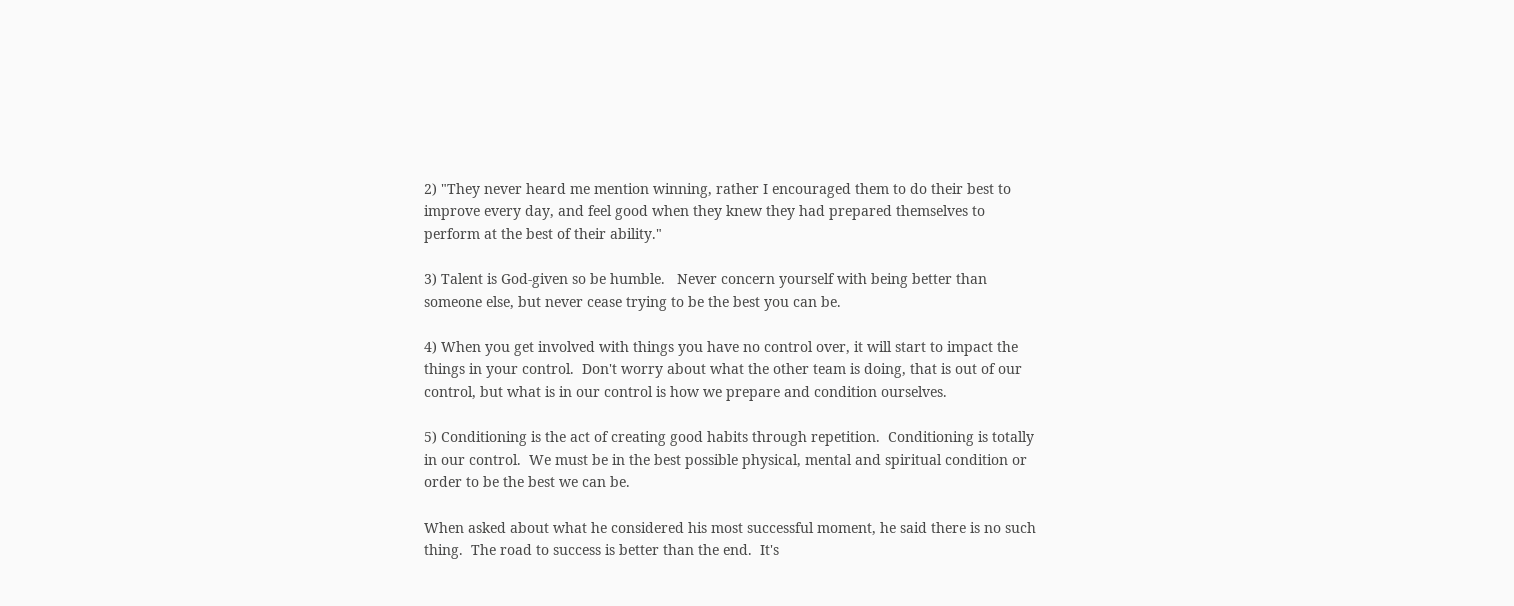2) "They never heard me mention winning, rather I encouraged them to do their best to improve every day, and feel good when they knew they had prepared themselves to perform at the best of their ability."

3) Talent is God-given so be humble.   Never concern yourself with being better than someone else, but never cease trying to be the best you can be.

4) When you get involved with things you have no control over, it will start to impact the things in your control.  Don't worry about what the other team is doing, that is out of our control, but what is in our control is how we prepare and condition ourselves.

5) Conditioning is the act of creating good habits through repetition.  Conditioning is totally in our control.  We must be in the best possible physical, mental and spiritual condition or order to be the best we can be.

When asked about what he considered his most successful moment, he said there is no such thing.  The road to success is better than the end.  It's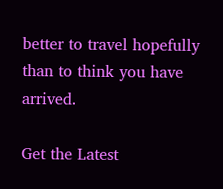better to travel hopefully than to think you have arrived.

Get the Latest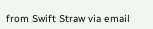from Swift Straw via email